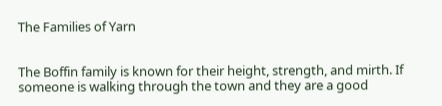The Families of Yarn


The Boffin family is known for their height, strength, and mirth. If someone is walking through the town and they are a good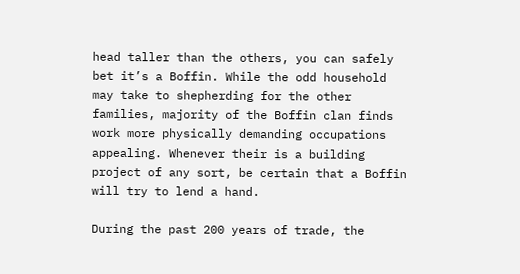head taller than the others, you can safely bet it’s a Boffin. While the odd household may take to shepherding for the other families, majority of the Boffin clan finds work more physically demanding occupations appealing. Whenever their is a building project of any sort, be certain that a Boffin will try to lend a hand.

During the past 200 years of trade, the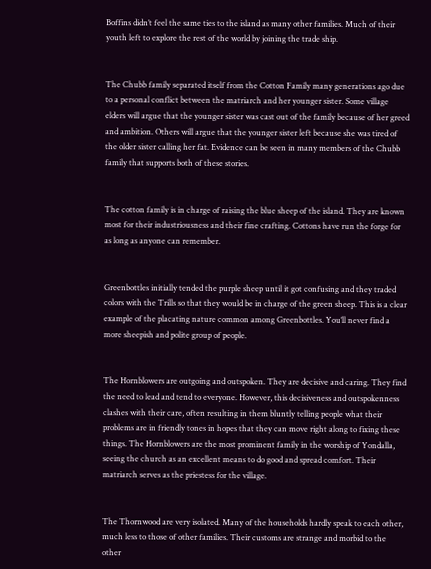Boffins didn’t feel the same ties to the island as many other families. Much of their youth left to explore the rest of the world by joining the trade ship.


The Chubb family separated itself from the Cotton Family many generations ago due to a personal conflict between the matriarch and her younger sister. Some village elders will argue that the younger sister was cast out of the family because of her greed and ambition. Others will argue that the younger sister left because she was tired of the older sister calling her fat. Evidence can be seen in many members of the Chubb family that supports both of these stories.


The cotton family is in charge of raising the blue sheep of the island. They are known most for their industriousness and their fine crafting. Cottons have run the forge for as long as anyone can remember.


Greenbottles initially tended the purple sheep until it got confusing and they traded colors with the Trills so that they would be in charge of the green sheep. This is a clear example of the placating nature common among Greenbottles. You’ll never find a more sheepish and polite group of people.


The Hornblowers are outgoing and outspoken. They are decisive and caring. They find the need to lead and tend to everyone. However, this decisiveness and outspokenness clashes with their care, often resulting in them bluntly telling people what their problems are in friendly tones in hopes that they can move right along to fixing these things. The Hornblowers are the most prominent family in the worship of Yondalla, seeing the church as an excellent means to do good and spread comfort. Their matriarch serves as the priestess for the village.


The Thornwood are very isolated. Many of the households hardly speak to each other, much less to those of other families. Their customs are strange and morbid to the other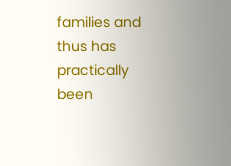families and thus has practically been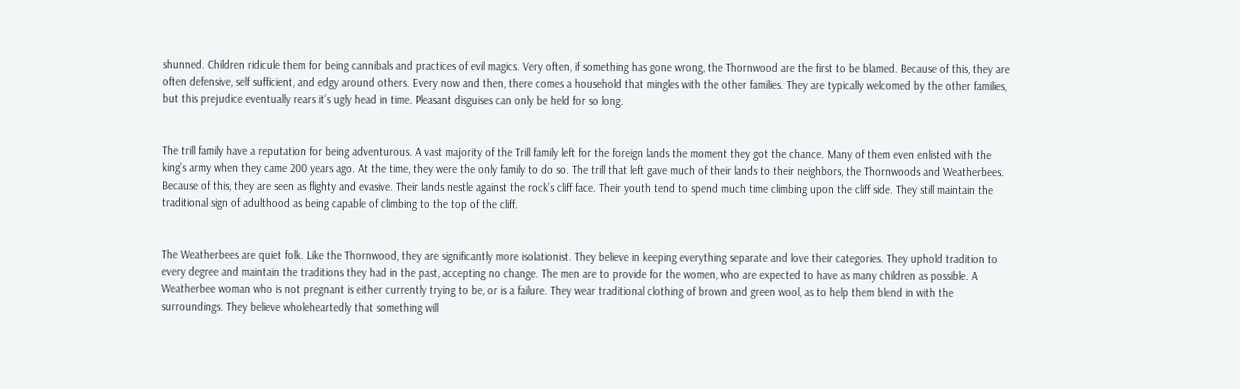shunned. Children ridicule them for being cannibals and practices of evil magics. Very often, if something has gone wrong, the Thornwood are the first to be blamed. Because of this, they are often defensive, self sufficient, and edgy around others. Every now and then, there comes a household that mingles with the other families. They are typically welcomed by the other families, but this prejudice eventually rears it’s ugly head in time. Pleasant disguises can only be held for so long.


The trill family have a reputation for being adventurous. A vast majority of the Trill family left for the foreign lands the moment they got the chance. Many of them even enlisted with the king’s army when they came 200 years ago. At the time, they were the only family to do so. The trill that left gave much of their lands to their neighbors, the Thornwoods and Weatherbees. Because of this, they are seen as flighty and evasive. Their lands nestle against the rock’s cliff face. Their youth tend to spend much time climbing upon the cliff side. They still maintain the traditional sign of adulthood as being capable of climbing to the top of the cliff.


The Weatherbees are quiet folk. Like the Thornwood, they are significantly more isolationist. They believe in keeping everything separate and love their categories. They uphold tradition to every degree and maintain the traditions they had in the past, accepting no change. The men are to provide for the women, who are expected to have as many children as possible. A Weatherbee woman who is not pregnant is either currently trying to be, or is a failure. They wear traditional clothing of brown and green wool, as to help them blend in with the surroundings. They believe wholeheartedly that something will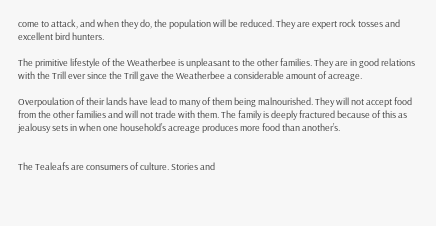come to attack, and when they do, the population will be reduced. They are expert rock tosses and excellent bird hunters.

The primitive lifestyle of the Weatherbee is unpleasant to the other families. They are in good relations with the Trill ever since the Trill gave the Weatherbee a considerable amount of acreage.

Overpoulation of their lands have lead to many of them being malnourished. They will not accept food from the other families and will not trade with them. The family is deeply fractured because of this as jealousy sets in when one household’s acreage produces more food than another’s.


The Tealeafs are consumers of culture. Stories and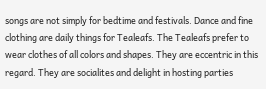songs are not simply for bedtime and festivals. Dance and fine clothing are daily things for Tealeafs. The Tealeafs prefer to wear clothes of all colors and shapes. They are eccentric in this regard. They are socialites and delight in hosting parties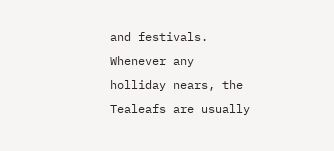and festivals. Whenever any holliday nears, the Tealeafs are usually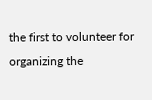the first to volunteer for organizing the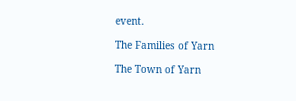event.

The Families of Yarn

The Town of Yarn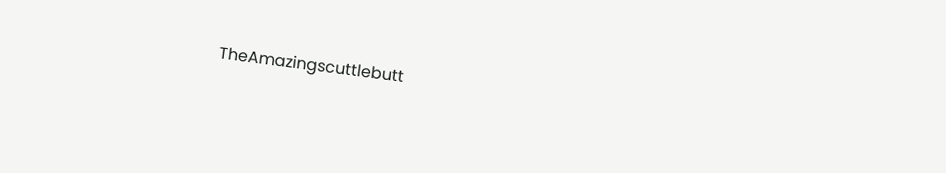TheAmazingscuttlebutt